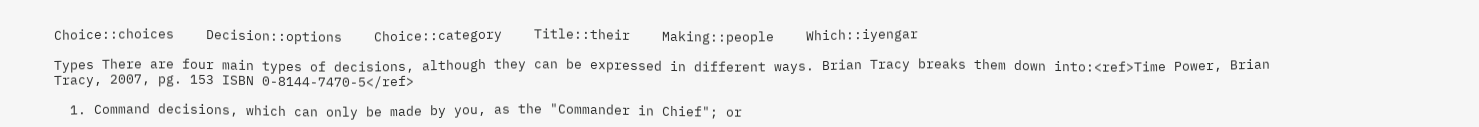Choice::choices    Decision::options    Choice::category    Title::their    Making::people    Which::iyengar

Types There are four main types of decisions, although they can be expressed in different ways. Brian Tracy breaks them down into:<ref>Time Power, Brian Tracy, 2007, pg. 153 ISBN 0-8144-7470-5</ref>

  1. Command decisions, which can only be made by you, as the "Commander in Chief"; or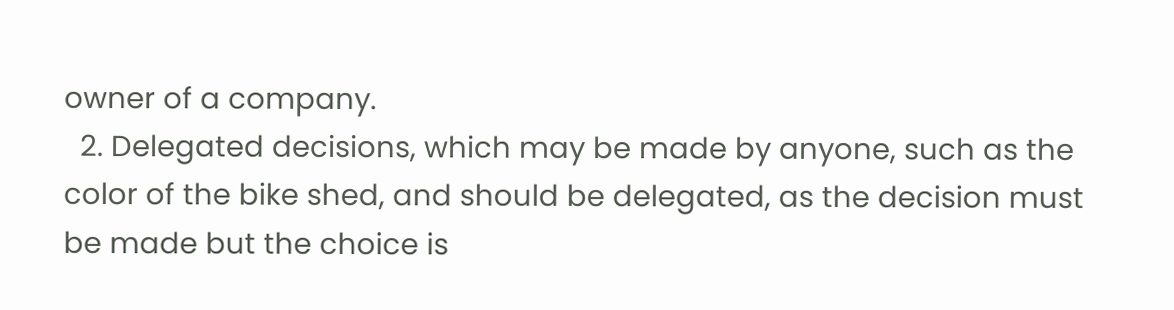owner of a company.
  2. Delegated decisions, which may be made by anyone, such as the color of the bike shed, and should be delegated, as the decision must be made but the choice is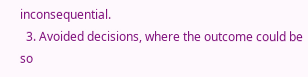inconsequential.
  3. Avoided decisions, where the outcome could be so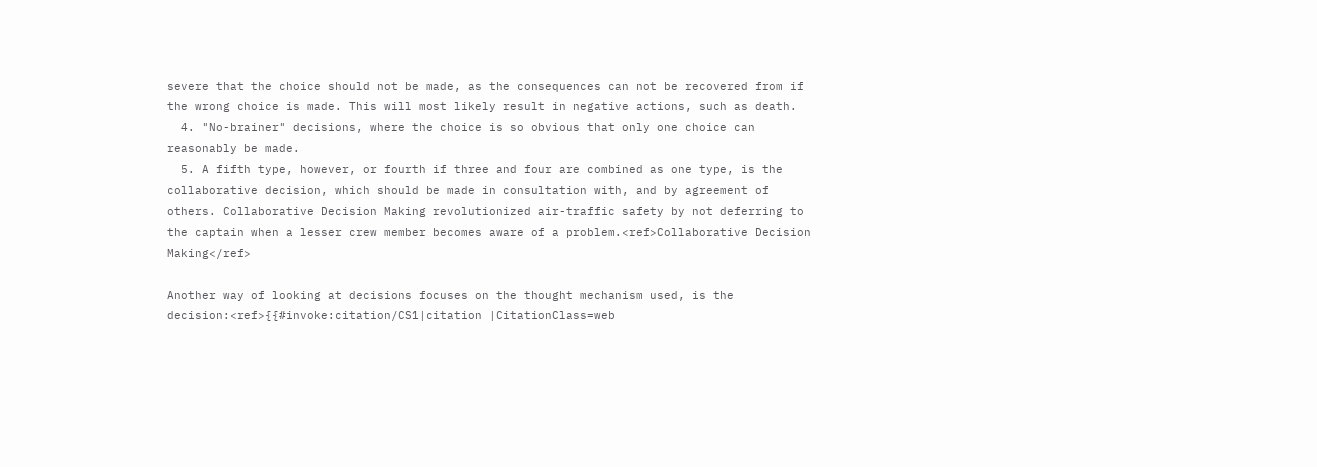severe that the choice should not be made, as the consequences can not be recovered from if the wrong choice is made. This will most likely result in negative actions, such as death.
  4. "No-brainer" decisions, where the choice is so obvious that only one choice can reasonably be made.
  5. A fifth type, however, or fourth if three and four are combined as one type, is the collaborative decision, which should be made in consultation with, and by agreement of others. Collaborative Decision Making revolutionized air-traffic safety by not deferring to the captain when a lesser crew member becomes aware of a problem.<ref>Collaborative Decision Making</ref>

Another way of looking at decisions focuses on the thought mechanism used, is the decision:<ref>{{#invoke:citation/CS1|citation |CitationClass=web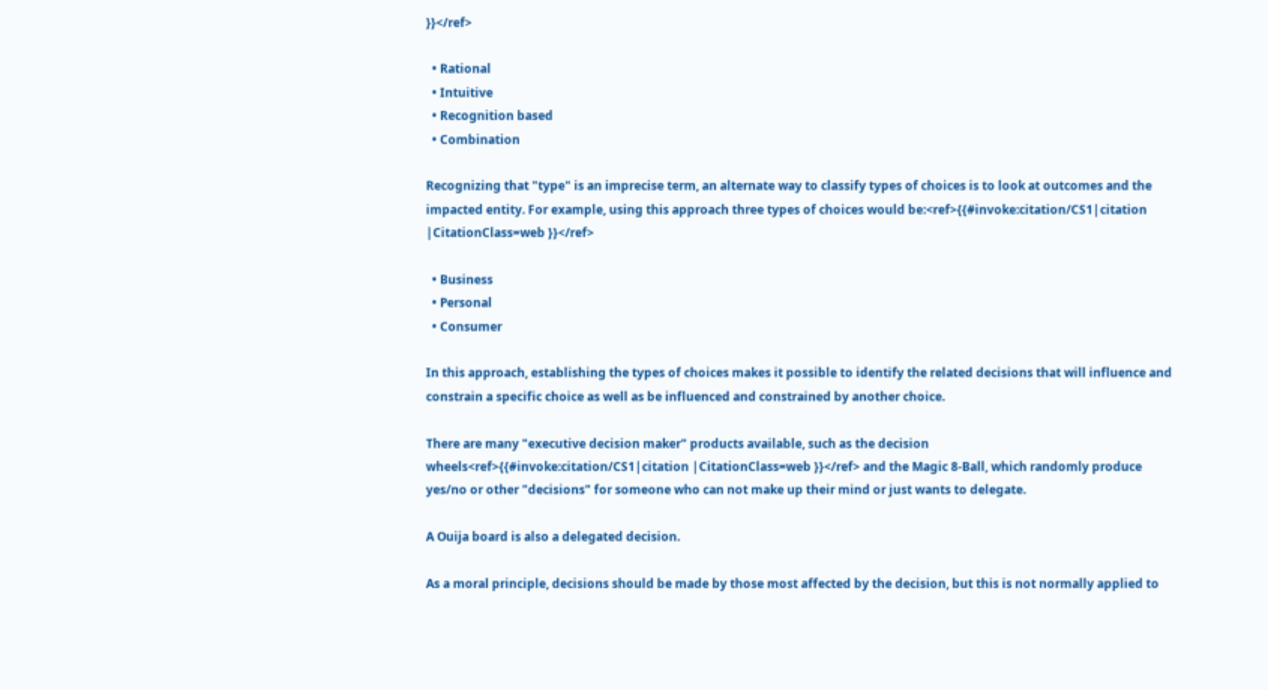}}</ref>

  • Rational
  • Intuitive
  • Recognition based
  • Combination

Recognizing that "type" is an imprecise term, an alternate way to classify types of choices is to look at outcomes and the impacted entity. For example, using this approach three types of choices would be:<ref>{{#invoke:citation/CS1|citation |CitationClass=web }}</ref>

  • Business
  • Personal
  • Consumer

In this approach, establishing the types of choices makes it possible to identify the related decisions that will influence and constrain a specific choice as well as be influenced and constrained by another choice.

There are many "executive decision maker" products available, such as the decision wheels<ref>{{#invoke:citation/CS1|citation |CitationClass=web }}</ref> and the Magic 8-Ball, which randomly produce yes/no or other "decisions" for someone who can not make up their mind or just wants to delegate.

A Ouija board is also a delegated decision.

As a moral principle, decisions should be made by those most affected by the decision, but this is not normally applied to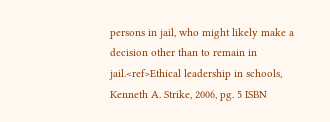persons in jail, who might likely make a decision other than to remain in jail.<ref>Ethical leadership in schools, Kenneth A. Strike, 2006, pg. 5 ISBN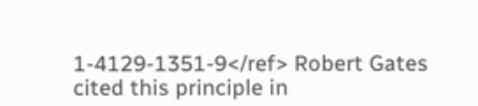1-4129-1351-9</ref> Robert Gates cited this principle in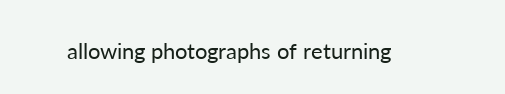allowing photographs of returning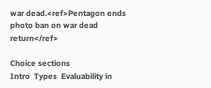war dead.<ref>Pentagon ends photo ban on war dead return</ref>

Choice sections
Intro  Types  Evaluability in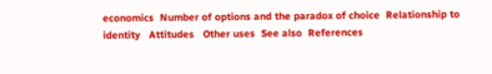economics  Number of options and the paradox of choice  Relationship to identity   Attitudes   Other uses  See also  References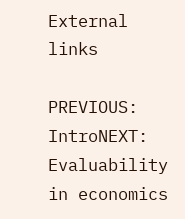External links

PREVIOUS: IntroNEXT: Evaluability in economics